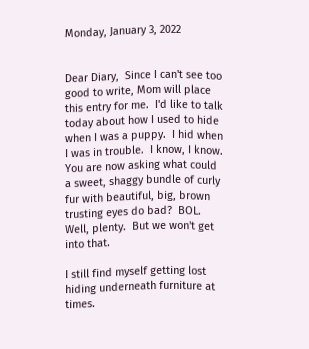Monday, January 3, 2022


Dear Diary,  Since I can't see too good to write, Mom will place this entry for me.  I'd like to talk today about how I used to hide when I was a puppy.  I hid when I was in trouble.  I know, I know.  You are now asking what could a sweet, shaggy bundle of curly fur with beautiful, big, brown trusting eyes do bad?  BOL.  Well, plenty.  But we won't get into that.

I still find myself getting lost hiding underneath furniture at times.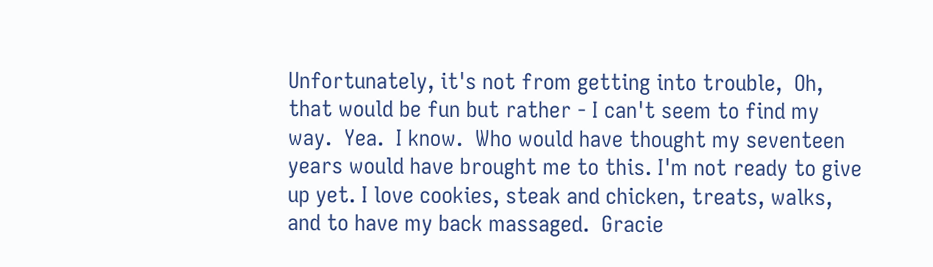Unfortunately, it's not from getting into trouble,  Oh, that would be fun but rather - I can't seem to find my way.  Yea.  I know.  Who would have thought my seventeen years would have brought me to this. I'm not ready to give up yet. I love cookies, steak and chicken, treats, walks, and to have my back massaged.  Gracie